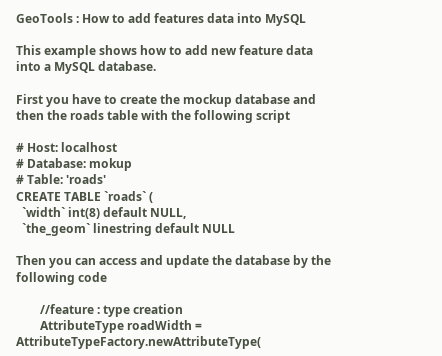GeoTools : How to add features data into MySQL

This example shows how to add new feature data into a MySQL database.

First you have to create the mockup database and then the roads table with the following script

# Host: localhost
# Database: mokup
# Table: 'roads'
CREATE TABLE `roads` (
  `width` int(8) default NULL,
  `the_geom` linestring default NULL

Then you can access and update the database by the following code

        //feature : type creation
        AttributeType roadWidth = AttributeTypeFactory.newAttributeType(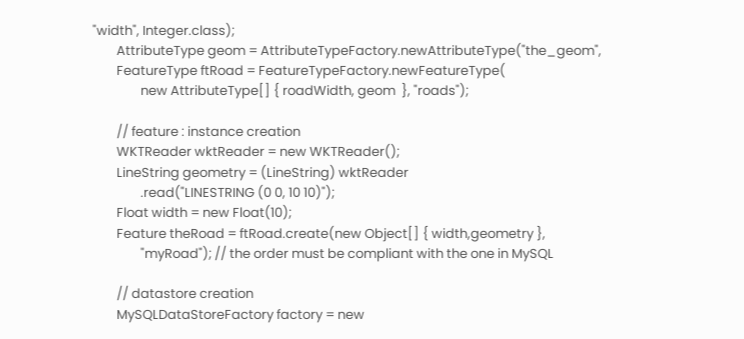"width", Integer.class);
        AttributeType geom = AttributeTypeFactory.newAttributeType("the_geom",
        FeatureType ftRoad = FeatureTypeFactory.newFeatureType(
                new AttributeType[] { roadWidth, geom  }, "roads");

        // feature : instance creation
        WKTReader wktReader = new WKTReader();
        LineString geometry = (LineString) wktReader
                .read("LINESTRING (0 0, 10 10)");
        Float width = new Float(10);
        Feature theRoad = ftRoad.create(new Object[] { width,geometry },
                "myRoad"); // the order must be compliant with the one in MySQL

        // datastore creation
        MySQLDataStoreFactory factory = new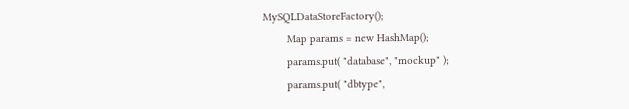MySQLDataStoreFactory();
        Map params = new HashMap();
        params.put( "database", "mockup" );
        params.put( "dbtype",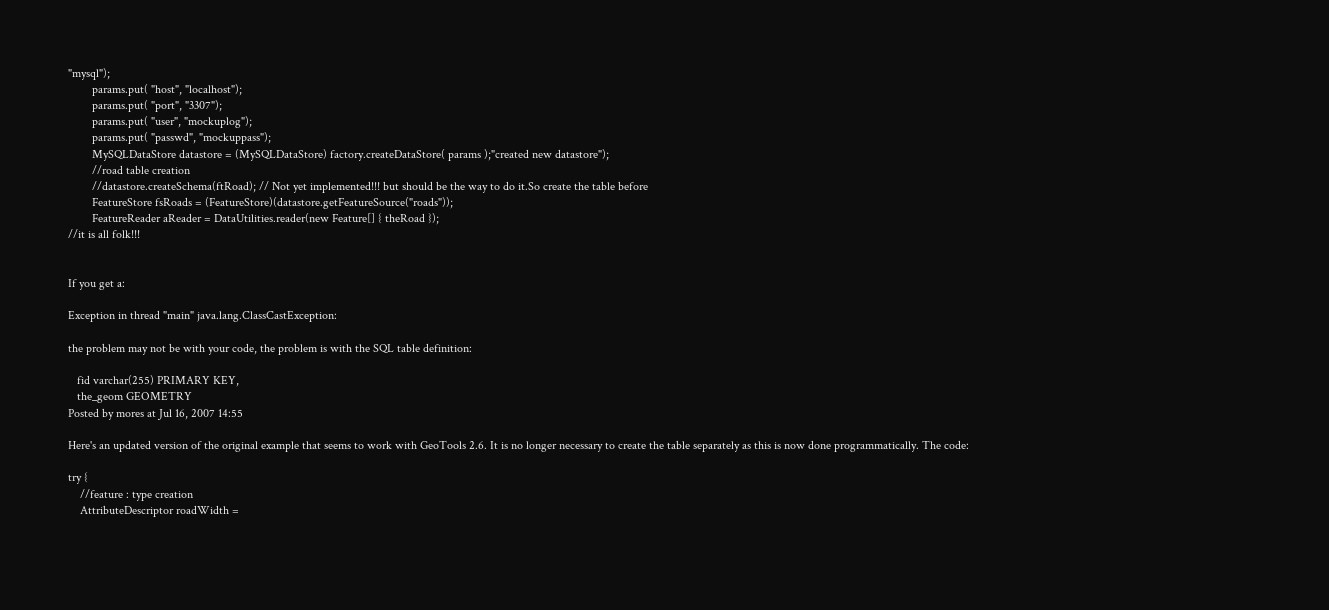"mysql");
        params.put( "host", "localhost");
        params.put( "port", "3307");
        params.put( "user", "mockuplog");
        params.put( "passwd", "mockuppass");
        MySQLDataStore datastore = (MySQLDataStore) factory.createDataStore( params );"created new datastore");
        //road table creation
        //datastore.createSchema(ftRoad); // Not yet implemented!!! but should be the way to do it.So create the table before
        FeatureStore fsRoads = (FeatureStore)(datastore.getFeatureSource("roads"));
        FeatureReader aReader = DataUtilities.reader(new Feature[] { theRoad });
//it is all folk!!!


If you get a:

Exception in thread "main" java.lang.ClassCastException:

the problem may not be with your code, the problem is with the SQL table definition:

   fid varchar(255) PRIMARY KEY,
   the_geom GEOMETRY
Posted by mores at Jul 16, 2007 14:55

Here's an updated version of the original example that seems to work with GeoTools 2.6. It is no longer necessary to create the table separately as this is now done programmatically. The code:

try {
    //feature : type creation
    AttributeDescriptor roadWidth =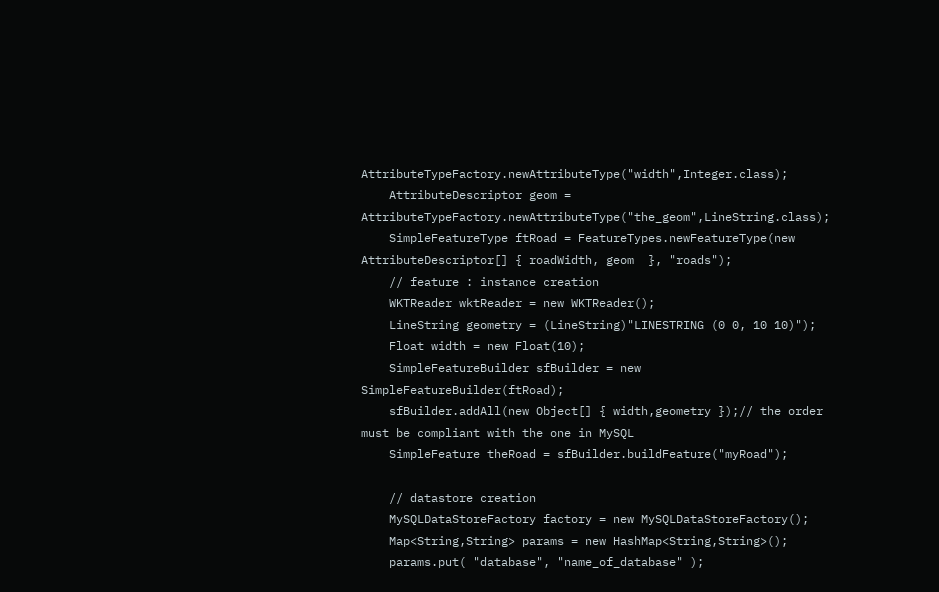AttributeTypeFactory.newAttributeType("width",Integer.class);
    AttributeDescriptor geom = AttributeTypeFactory.newAttributeType("the_geom",LineString.class);
    SimpleFeatureType ftRoad = FeatureTypes.newFeatureType(new AttributeDescriptor[] { roadWidth, geom  }, "roads");
    // feature : instance creation
    WKTReader wktReader = new WKTReader();
    LineString geometry = (LineString)"LINESTRING (0 0, 10 10)");
    Float width = new Float(10);
    SimpleFeatureBuilder sfBuilder = new SimpleFeatureBuilder(ftRoad);
    sfBuilder.addAll(new Object[] { width,geometry });// the order must be compliant with the one in MySQL
    SimpleFeature theRoad = sfBuilder.buildFeature("myRoad");

    // datastore creation
    MySQLDataStoreFactory factory = new MySQLDataStoreFactory();
    Map<String,String> params = new HashMap<String,String>();
    params.put( "database", "name_of_database" );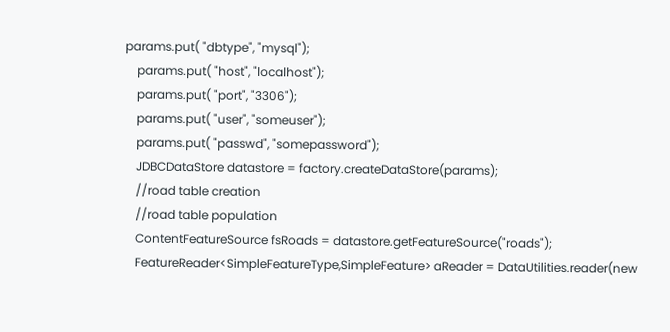params.put( "dbtype", "mysql");
    params.put( "host", "localhost");
    params.put( "port", "3306");
    params.put( "user", "someuser");
    params.put( "passwd", "somepassword");
    JDBCDataStore datastore = factory.createDataStore(params);
    //road table creation
    //road table population
    ContentFeatureSource fsRoads = datastore.getFeatureSource("roads");
    FeatureReader<SimpleFeatureType,SimpleFeature> aReader = DataUtilities.reader(new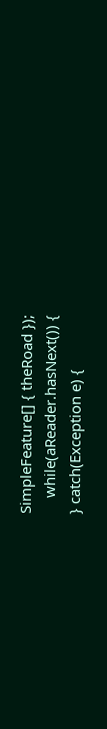SimpleFeature[] { theRoad });
    while(aReader.hasNext()) {
} catch(Exception e) {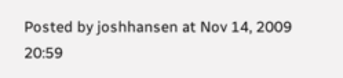Posted by joshhansen at Nov 14, 2009 20:59